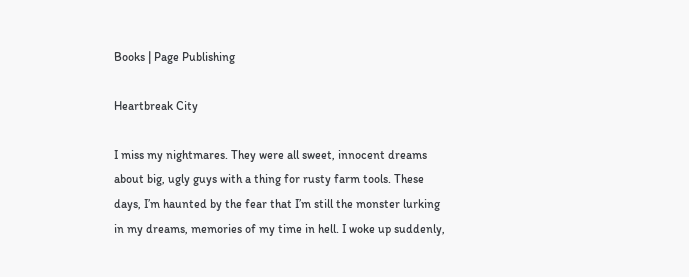Books | Page Publishing

Heartbreak City

I miss my nightmares. They were all sweet, innocent dreams about big, ugly guys with a thing for rusty farm tools. These days, I’m haunted by the fear that I’m still the monster lurking in my dreams, memories of my time in hell. I woke up suddenly,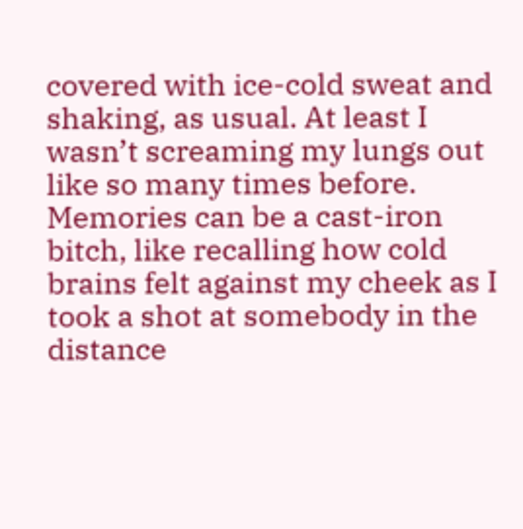covered with ice-cold sweat and shaking, as usual. At least I wasn’t screaming my lungs out like so many times before. Memories can be a cast-iron bitch, like recalling how cold brains felt against my cheek as I took a shot at somebody in the distance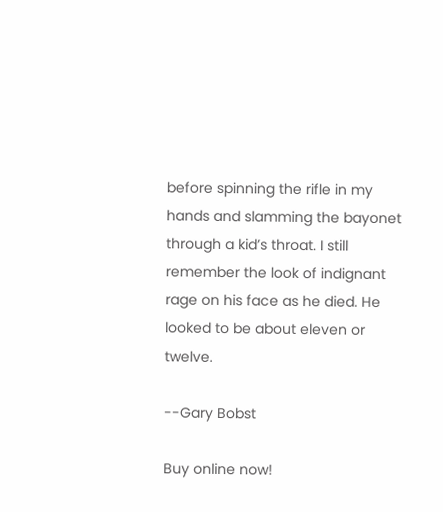before spinning the rifle in my hands and slamming the bayonet through a kid’s throat. I still remember the look of indignant rage on his face as he died. He looked to be about eleven or twelve.

--Gary Bobst

Buy online now!